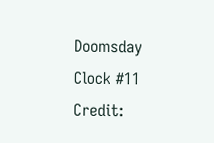Doomsday Clock #11
Credit: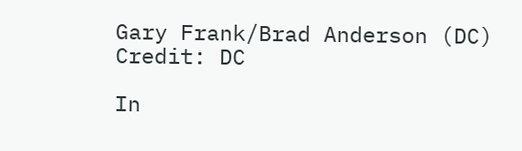Gary Frank/Brad Anderson (DC)
Credit: DC

In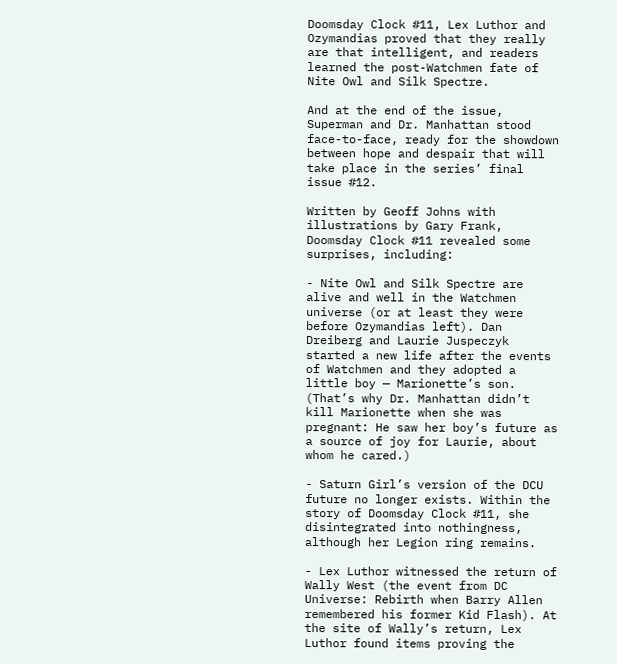Doomsday Clock #11, Lex Luthor and Ozymandias proved that they really are that intelligent, and readers learned the post-Watchmen fate of Nite Owl and Silk Spectre.

And at the end of the issue, Superman and Dr. Manhattan stood face-to-face, ready for the showdown between hope and despair that will take place in the series’ final issue #12.

Written by Geoff Johns with illustrations by Gary Frank, Doomsday Clock #11 revealed some surprises, including:

- Nite Owl and Silk Spectre are alive and well in the Watchmen universe (or at least they were before Ozymandias left). Dan Dreiberg and Laurie Juspeczyk started a new life after the events of Watchmen and they adopted a little boy — Marionette’s son. (That’s why Dr. Manhattan didn’t kill Marionette when she was pregnant: He saw her boy’s future as a source of joy for Laurie, about whom he cared.)

- Saturn Girl’s version of the DCU future no longer exists. Within the story of Doomsday Clock #11, she disintegrated into nothingness, although her Legion ring remains.

- Lex Luthor witnessed the return of Wally West (the event from DC Universe: Rebirth when Barry Allen remembered his former Kid Flash). At the site of Wally’s return, Lex Luthor found items proving the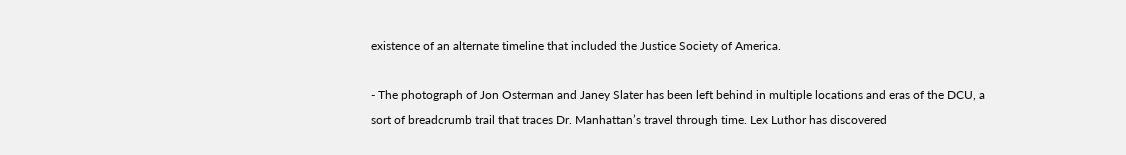existence of an alternate timeline that included the Justice Society of America.

- The photograph of Jon Osterman and Janey Slater has been left behind in multiple locations and eras of the DCU, a sort of breadcrumb trail that traces Dr. Manhattan’s travel through time. Lex Luthor has discovered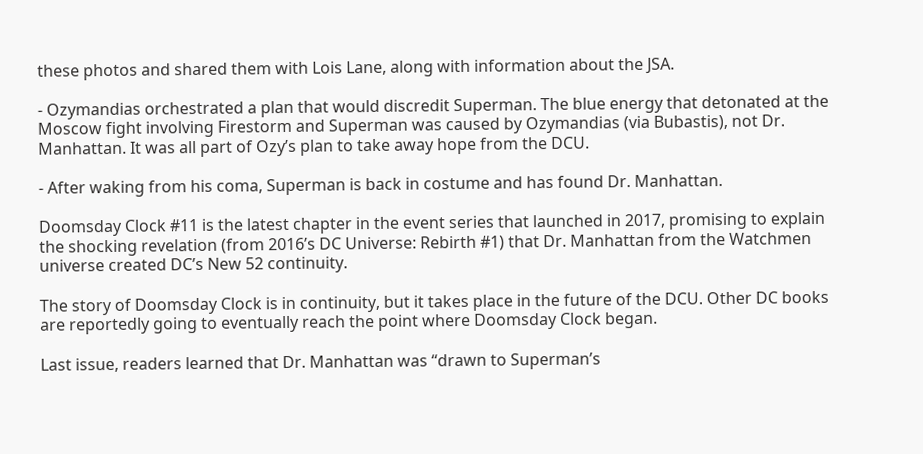these photos and shared them with Lois Lane, along with information about the JSA.

- Ozymandias orchestrated a plan that would discredit Superman. The blue energy that detonated at the Moscow fight involving Firestorm and Superman was caused by Ozymandias (via Bubastis), not Dr. Manhattan. It was all part of Ozy’s plan to take away hope from the DCU.

- After waking from his coma, Superman is back in costume and has found Dr. Manhattan.

Doomsday Clock #11 is the latest chapter in the event series that launched in 2017, promising to explain the shocking revelation (from 2016’s DC Universe: Rebirth #1) that Dr. Manhattan from the Watchmen universe created DC’s New 52 continuity.

The story of Doomsday Clock is in continuity, but it takes place in the future of the DCU. Other DC books are reportedly going to eventually reach the point where Doomsday Clock began.

Last issue, readers learned that Dr. Manhattan was “drawn to Superman’s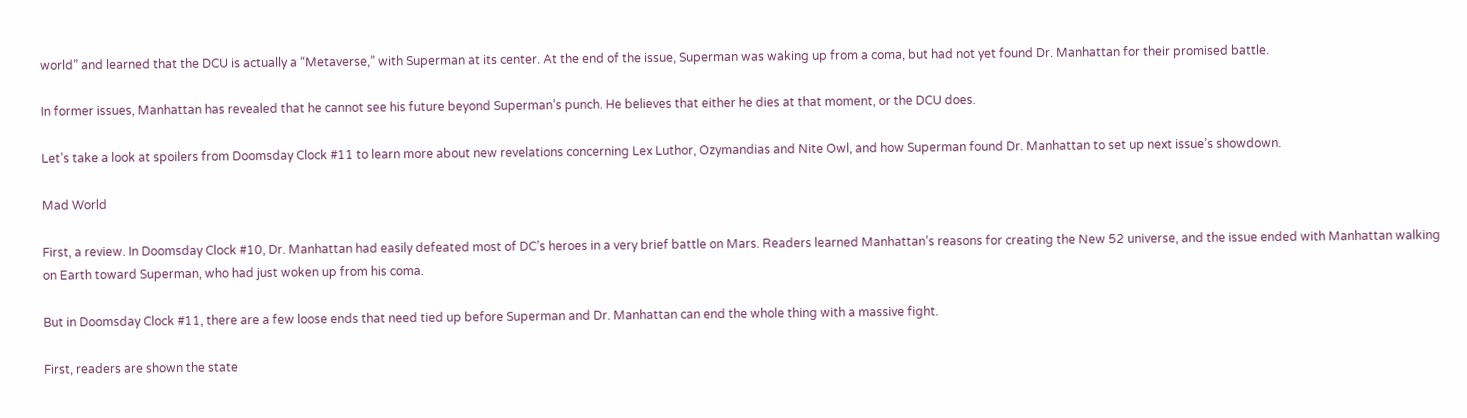world” and learned that the DCU is actually a “Metaverse,” with Superman at its center. At the end of the issue, Superman was waking up from a coma, but had not yet found Dr. Manhattan for their promised battle.

In former issues, Manhattan has revealed that he cannot see his future beyond Superman’s punch. He believes that either he dies at that moment, or the DCU does.

Let’s take a look at spoilers from Doomsday Clock #11 to learn more about new revelations concerning Lex Luthor, Ozymandias and Nite Owl, and how Superman found Dr. Manhattan to set up next issue’s showdown.

Mad World

First, a review. In Doomsday Clock #10, Dr. Manhattan had easily defeated most of DC’s heroes in a very brief battle on Mars. Readers learned Manhattan’s reasons for creating the New 52 universe, and the issue ended with Manhattan walking on Earth toward Superman, who had just woken up from his coma.

But in Doomsday Clock #11, there are a few loose ends that need tied up before Superman and Dr. Manhattan can end the whole thing with a massive fight.

First, readers are shown the state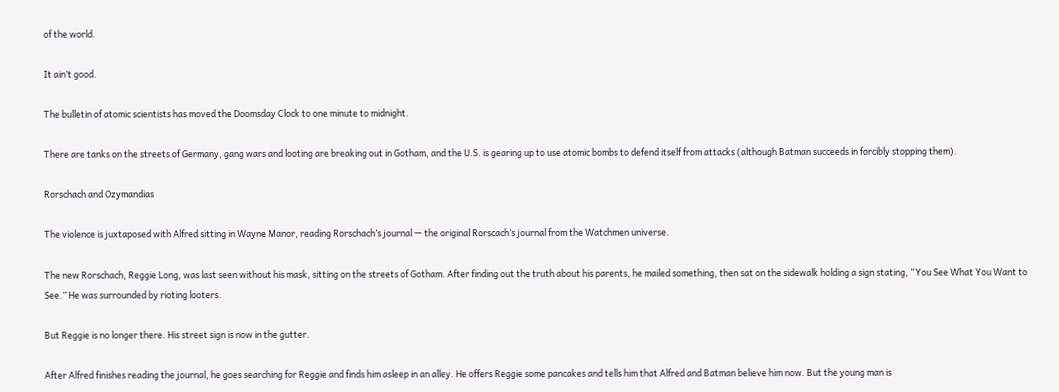of the world.

It ain’t good.

The bulletin of atomic scientists has moved the Doomsday Clock to one minute to midnight.

There are tanks on the streets of Germany, gang wars and looting are breaking out in Gotham, and the U.S. is gearing up to use atomic bombs to defend itself from attacks (although Batman succeeds in forcibly stopping them).

Rorschach and Ozymandias

The violence is juxtaposed with Alfred sitting in Wayne Manor, reading Rorschach’s journal — the original Rorscach’s journal from the Watchmen universe.

The new Rorschach, Reggie Long, was last seen without his mask, sitting on the streets of Gotham. After finding out the truth about his parents, he mailed something, then sat on the sidewalk holding a sign stating, “You See What You Want to See.” He was surrounded by rioting looters.

But Reggie is no longer there. His street sign is now in the gutter.

After Alfred finishes reading the journal, he goes searching for Reggie and finds him asleep in an alley. He offers Reggie some pancakes and tells him that Alfred and Batman believe him now. But the young man is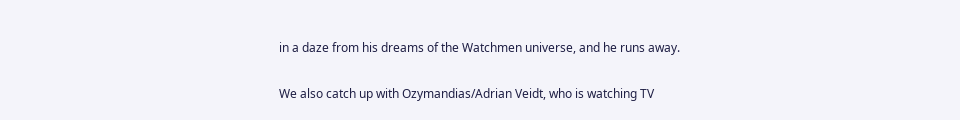in a daze from his dreams of the Watchmen universe, and he runs away.

We also catch up with Ozymandias/Adrian Veidt, who is watching TV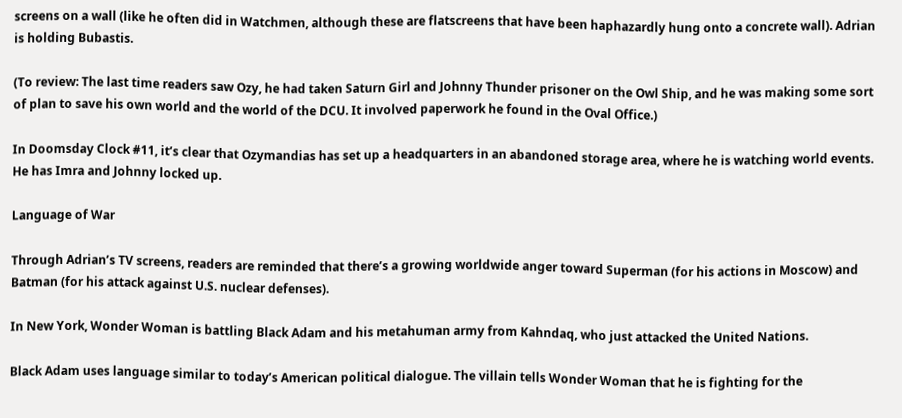screens on a wall (like he often did in Watchmen, although these are flatscreens that have been haphazardly hung onto a concrete wall). Adrian is holding Bubastis.

(To review: The last time readers saw Ozy, he had taken Saturn Girl and Johnny Thunder prisoner on the Owl Ship, and he was making some sort of plan to save his own world and the world of the DCU. It involved paperwork he found in the Oval Office.)

In Doomsday Clock #11, it’s clear that Ozymandias has set up a headquarters in an abandoned storage area, where he is watching world events. He has Imra and Johnny locked up.

Language of War

Through Adrian’s TV screens, readers are reminded that there’s a growing worldwide anger toward Superman (for his actions in Moscow) and Batman (for his attack against U.S. nuclear defenses).

In New York, Wonder Woman is battling Black Adam and his metahuman army from Kahndaq, who just attacked the United Nations.

Black Adam uses language similar to today’s American political dialogue. The villain tells Wonder Woman that he is fighting for the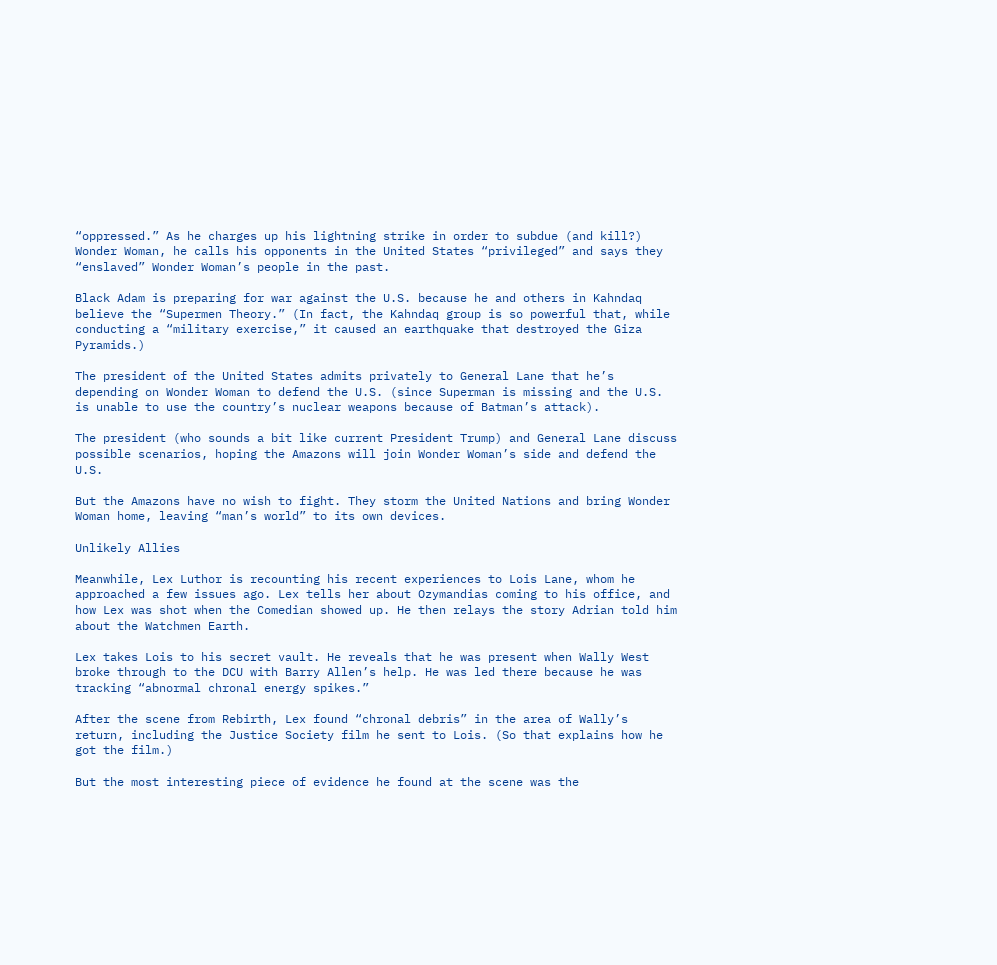“oppressed.” As he charges up his lightning strike in order to subdue (and kill?) Wonder Woman, he calls his opponents in the United States “privileged” and says they “enslaved” Wonder Woman’s people in the past.

Black Adam is preparing for war against the U.S. because he and others in Kahndaq believe the “Supermen Theory.” (In fact, the Kahndaq group is so powerful that, while conducting a “military exercise,” it caused an earthquake that destroyed the Giza Pyramids.)

The president of the United States admits privately to General Lane that he’s depending on Wonder Woman to defend the U.S. (since Superman is missing and the U.S. is unable to use the country’s nuclear weapons because of Batman’s attack).

The president (who sounds a bit like current President Trump) and General Lane discuss possible scenarios, hoping the Amazons will join Wonder Woman’s side and defend the U.S.

But the Amazons have no wish to fight. They storm the United Nations and bring Wonder Woman home, leaving “man’s world” to its own devices.

Unlikely Allies

Meanwhile, Lex Luthor is recounting his recent experiences to Lois Lane, whom he approached a few issues ago. Lex tells her about Ozymandias coming to his office, and how Lex was shot when the Comedian showed up. He then relays the story Adrian told him about the Watchmen Earth.

Lex takes Lois to his secret vault. He reveals that he was present when Wally West broke through to the DCU with Barry Allen’s help. He was led there because he was tracking “abnormal chronal energy spikes.”

After the scene from Rebirth, Lex found “chronal debris” in the area of Wally’s return, including the Justice Society film he sent to Lois. (So that explains how he got the film.)

But the most interesting piece of evidence he found at the scene was the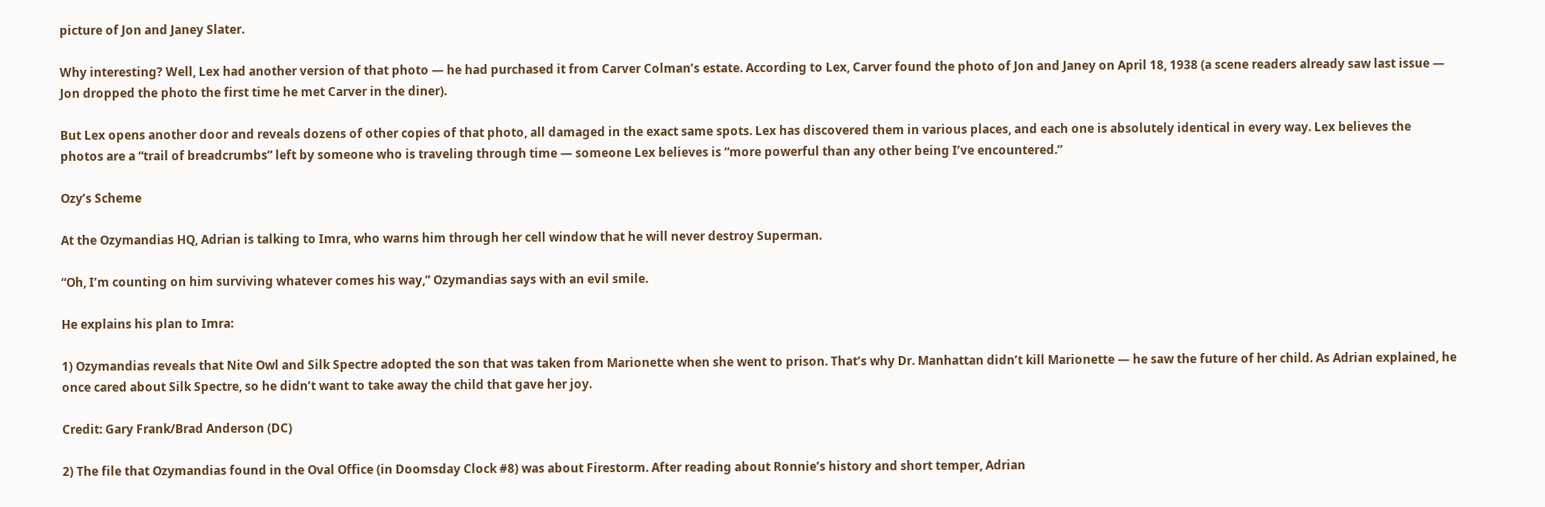picture of Jon and Janey Slater.

Why interesting? Well, Lex had another version of that photo — he had purchased it from Carver Colman’s estate. According to Lex, Carver found the photo of Jon and Janey on April 18, 1938 (a scene readers already saw last issue — Jon dropped the photo the first time he met Carver in the diner).

But Lex opens another door and reveals dozens of other copies of that photo, all damaged in the exact same spots. Lex has discovered them in various places, and each one is absolutely identical in every way. Lex believes the photos are a “trail of breadcrumbs” left by someone who is traveling through time — someone Lex believes is “more powerful than any other being I’ve encountered.”

Ozy’s Scheme

At the Ozymandias HQ, Adrian is talking to Imra, who warns him through her cell window that he will never destroy Superman.

“Oh, I’m counting on him surviving whatever comes his way,” Ozymandias says with an evil smile.

He explains his plan to Imra:

1) Ozymandias reveals that Nite Owl and Silk Spectre adopted the son that was taken from Marionette when she went to prison. That’s why Dr. Manhattan didn’t kill Marionette — he saw the future of her child. As Adrian explained, he once cared about Silk Spectre, so he didn’t want to take away the child that gave her joy.

Credit: Gary Frank/Brad Anderson (DC)

2) The file that Ozymandias found in the Oval Office (in Doomsday Clock #8) was about Firestorm. After reading about Ronnie’s history and short temper, Adrian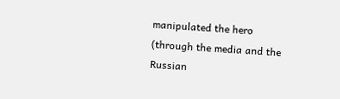manipulated the hero (through the media and the Russian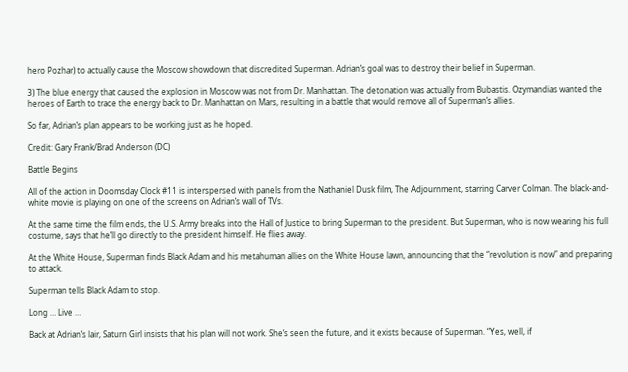hero Pozhar) to actually cause the Moscow showdown that discredited Superman. Adrian’s goal was to destroy their belief in Superman.

3) The blue energy that caused the explosion in Moscow was not from Dr. Manhattan. The detonation was actually from Bubastis. Ozymandias wanted the heroes of Earth to trace the energy back to Dr. Manhattan on Mars, resulting in a battle that would remove all of Superman’s allies.

So far, Adrian’s plan appears to be working just as he hoped.

Credit: Gary Frank/Brad Anderson (DC)

Battle Begins

All of the action in Doomsday Clock #11 is interspersed with panels from the Nathaniel Dusk film, The Adjournment, starring Carver Colman. The black-and-white movie is playing on one of the screens on Adrian’s wall of TVs.

At the same time the film ends, the U.S. Army breaks into the Hall of Justice to bring Superman to the president. But Superman, who is now wearing his full costume, says that he’ll go directly to the president himself. He flies away.

At the White House, Superman finds Black Adam and his metahuman allies on the White House lawn, announcing that the “revolution is now” and preparing to attack.

Superman tells Black Adam to stop.

Long … Live …

Back at Adrian’s lair, Saturn Girl insists that his plan will not work. She’s seen the future, and it exists because of Superman. “Yes, well, if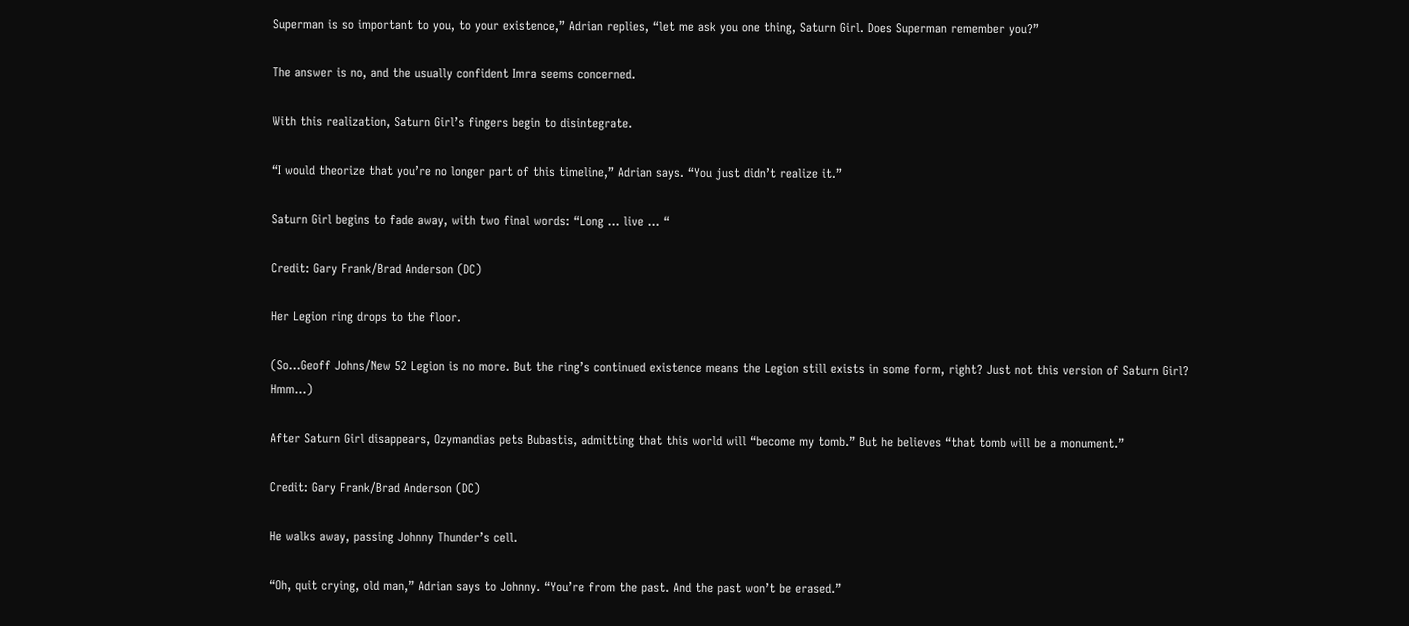Superman is so important to you, to your existence,” Adrian replies, “let me ask you one thing, Saturn Girl. Does Superman remember you?”

The answer is no, and the usually confident Imra seems concerned.

With this realization, Saturn Girl’s fingers begin to disintegrate.

“I would theorize that you’re no longer part of this timeline,” Adrian says. “You just didn’t realize it.”

Saturn Girl begins to fade away, with two final words: “Long … live … “

Credit: Gary Frank/Brad Anderson (DC)

Her Legion ring drops to the floor.

(So…Geoff Johns/New 52 Legion is no more. But the ring’s continued existence means the Legion still exists in some form, right? Just not this version of Saturn Girl? Hmm…)

After Saturn Girl disappears, Ozymandias pets Bubastis, admitting that this world will “become my tomb.” But he believes “that tomb will be a monument.”

Credit: Gary Frank/Brad Anderson (DC)

He walks away, passing Johnny Thunder’s cell.

“Oh, quit crying, old man,” Adrian says to Johnny. “You’re from the past. And the past won’t be erased.”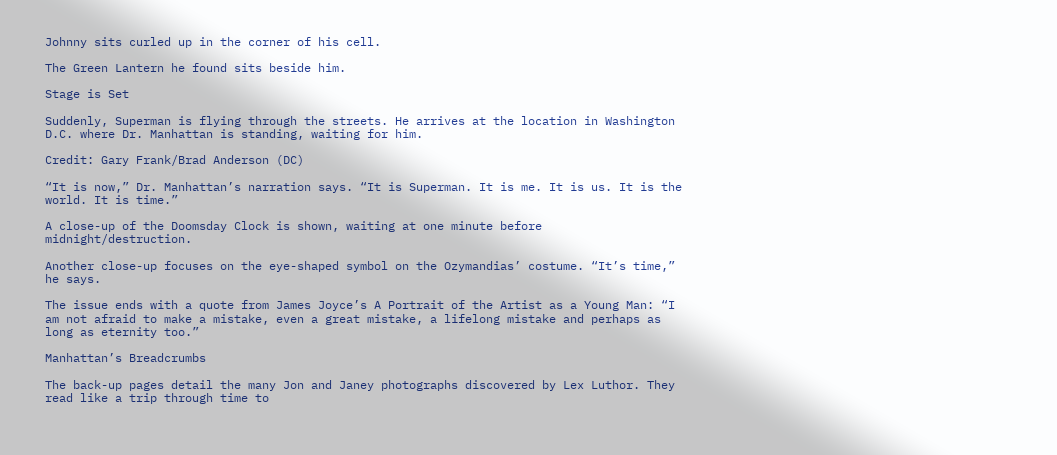Johnny sits curled up in the corner of his cell.

The Green Lantern he found sits beside him.

Stage is Set

Suddenly, Superman is flying through the streets. He arrives at the location in Washington D.C. where Dr. Manhattan is standing, waiting for him.

Credit: Gary Frank/Brad Anderson (DC)

“It is now,” Dr. Manhattan’s narration says. “It is Superman. It is me. It is us. It is the world. It is time.”

A close-up of the Doomsday Clock is shown, waiting at one minute before midnight/destruction.

Another close-up focuses on the eye-shaped symbol on the Ozymandias’ costume. “It’s time,” he says.

The issue ends with a quote from James Joyce’s A Portrait of the Artist as a Young Man: “I am not afraid to make a mistake, even a great mistake, a lifelong mistake and perhaps as long as eternity too.”

Manhattan’s Breadcrumbs

The back-up pages detail the many Jon and Janey photographs discovered by Lex Luthor. They read like a trip through time to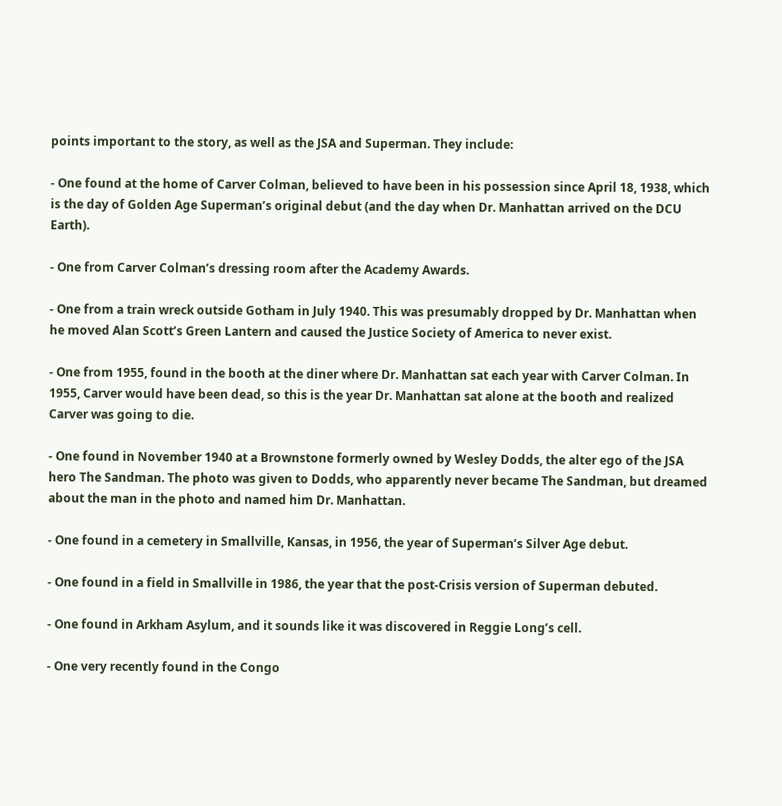points important to the story, as well as the JSA and Superman. They include:

- One found at the home of Carver Colman, believed to have been in his possession since April 18, 1938, which is the day of Golden Age Superman’s original debut (and the day when Dr. Manhattan arrived on the DCU Earth).

- One from Carver Colman’s dressing room after the Academy Awards.

- One from a train wreck outside Gotham in July 1940. This was presumably dropped by Dr. Manhattan when he moved Alan Scott’s Green Lantern and caused the Justice Society of America to never exist.

- One from 1955, found in the booth at the diner where Dr. Manhattan sat each year with Carver Colman. In 1955, Carver would have been dead, so this is the year Dr. Manhattan sat alone at the booth and realized Carver was going to die.

- One found in November 1940 at a Brownstone formerly owned by Wesley Dodds, the alter ego of the JSA hero The Sandman. The photo was given to Dodds, who apparently never became The Sandman, but dreamed about the man in the photo and named him Dr. Manhattan.

- One found in a cemetery in Smallville, Kansas, in 1956, the year of Superman’s Silver Age debut.

- One found in a field in Smallville in 1986, the year that the post-Crisis version of Superman debuted.

- One found in Arkham Asylum, and it sounds like it was discovered in Reggie Long’s cell.

- One very recently found in the Congo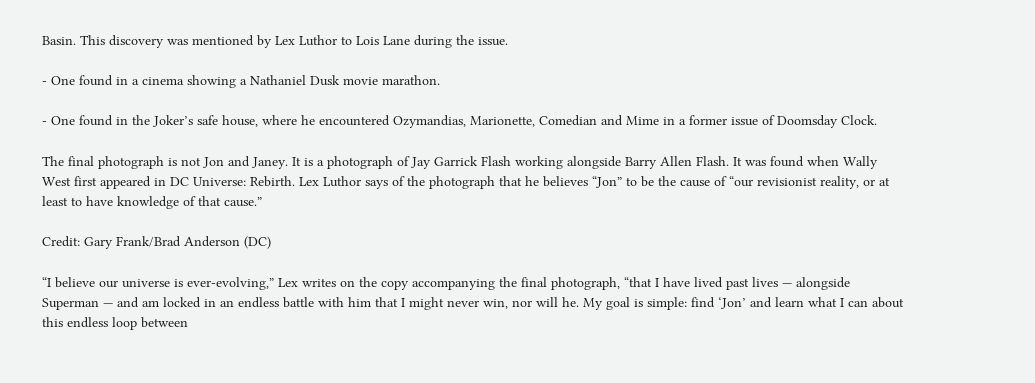Basin. This discovery was mentioned by Lex Luthor to Lois Lane during the issue.

- One found in a cinema showing a Nathaniel Dusk movie marathon.

- One found in the Joker’s safe house, where he encountered Ozymandias, Marionette, Comedian and Mime in a former issue of Doomsday Clock.

The final photograph is not Jon and Janey. It is a photograph of Jay Garrick Flash working alongside Barry Allen Flash. It was found when Wally West first appeared in DC Universe: Rebirth. Lex Luthor says of the photograph that he believes “Jon” to be the cause of “our revisionist reality, or at least to have knowledge of that cause.”

Credit: Gary Frank/Brad Anderson (DC)

“I believe our universe is ever-evolving,” Lex writes on the copy accompanying the final photograph, “that I have lived past lives — alongside Superman — and am locked in an endless battle with him that I might never win, nor will he. My goal is simple: find ‘Jon’ and learn what I can about this endless loop between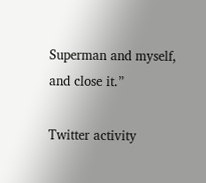Superman and myself, and close it.”

Twitter activity